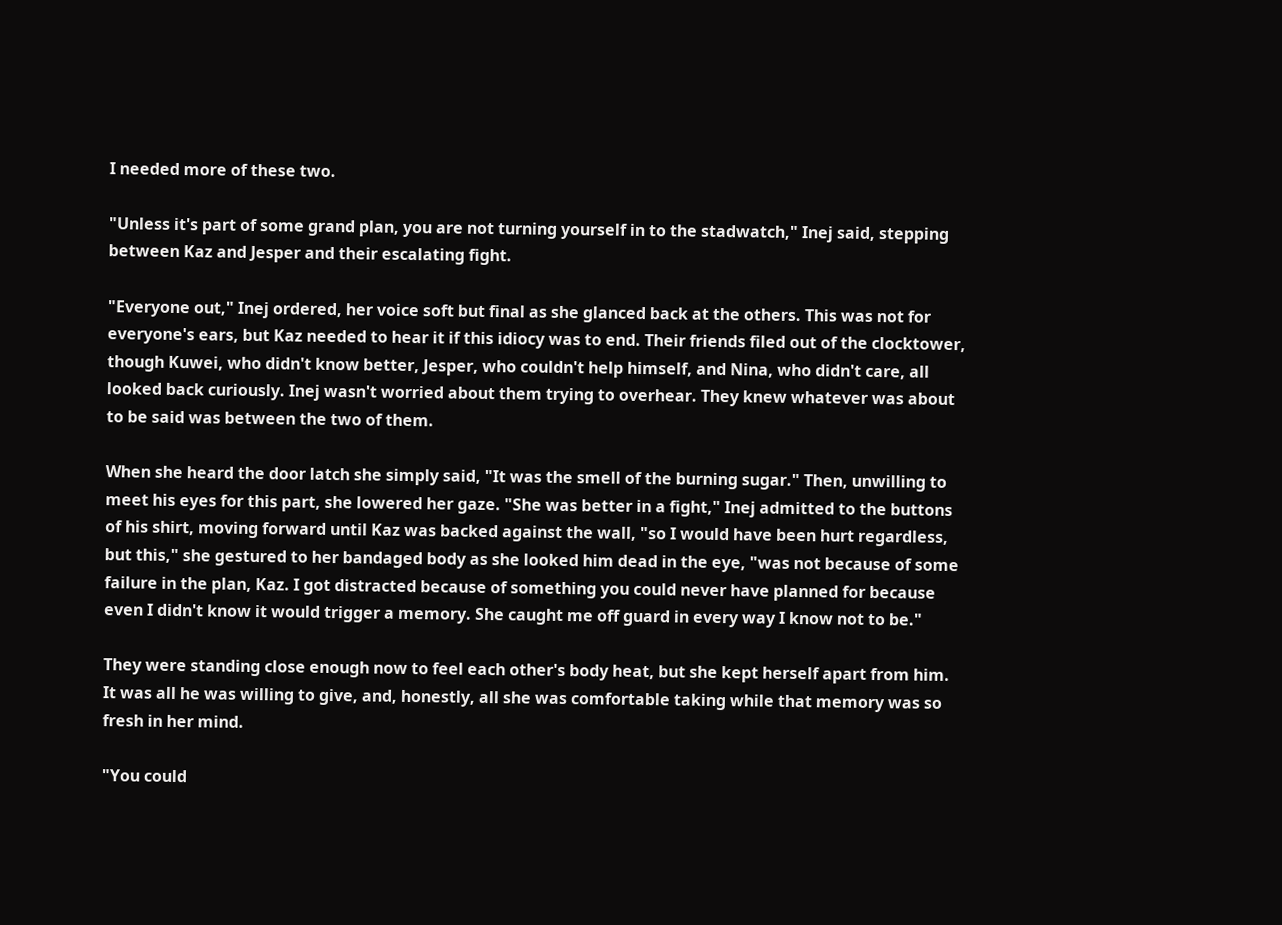I needed more of these two.

"Unless it's part of some grand plan, you are not turning yourself in to the stadwatch," Inej said, stepping between Kaz and Jesper and their escalating fight.

"Everyone out," Inej ordered, her voice soft but final as she glanced back at the others. This was not for everyone's ears, but Kaz needed to hear it if this idiocy was to end. Their friends filed out of the clocktower, though Kuwei, who didn't know better, Jesper, who couldn't help himself, and Nina, who didn't care, all looked back curiously. Inej wasn't worried about them trying to overhear. They knew whatever was about to be said was between the two of them.

When she heard the door latch she simply said, "It was the smell of the burning sugar." Then, unwilling to meet his eyes for this part, she lowered her gaze. "She was better in a fight," Inej admitted to the buttons of his shirt, moving forward until Kaz was backed against the wall, "so I would have been hurt regardless, but this," she gestured to her bandaged body as she looked him dead in the eye, "was not because of some failure in the plan, Kaz. I got distracted because of something you could never have planned for because even I didn't know it would trigger a memory. She caught me off guard in every way I know not to be."

They were standing close enough now to feel each other's body heat, but she kept herself apart from him. It was all he was willing to give, and, honestly, all she was comfortable taking while that memory was so fresh in her mind.

"You could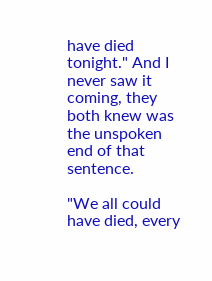have died tonight." And I never saw it coming, they both knew was the unspoken end of that sentence.

"We all could have died, every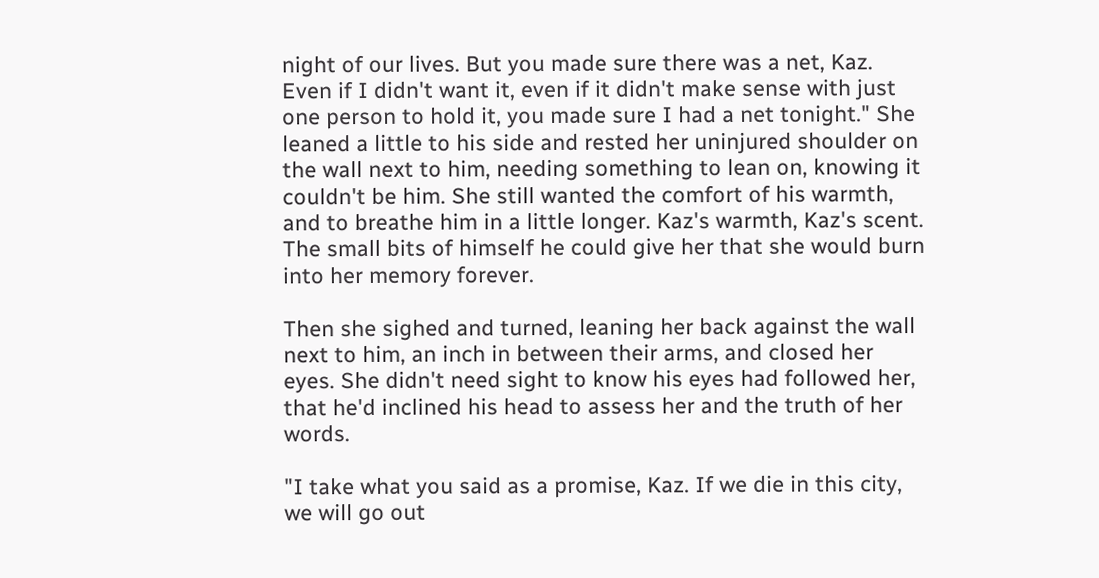night of our lives. But you made sure there was a net, Kaz. Even if I didn't want it, even if it didn't make sense with just one person to hold it, you made sure I had a net tonight." She leaned a little to his side and rested her uninjured shoulder on the wall next to him, needing something to lean on, knowing it couldn't be him. She still wanted the comfort of his warmth, and to breathe him in a little longer. Kaz's warmth, Kaz's scent. The small bits of himself he could give her that she would burn into her memory forever.

Then she sighed and turned, leaning her back against the wall next to him, an inch in between their arms, and closed her eyes. She didn't need sight to know his eyes had followed her, that he'd inclined his head to assess her and the truth of her words.

"I take what you said as a promise, Kaz. If we die in this city, we will go out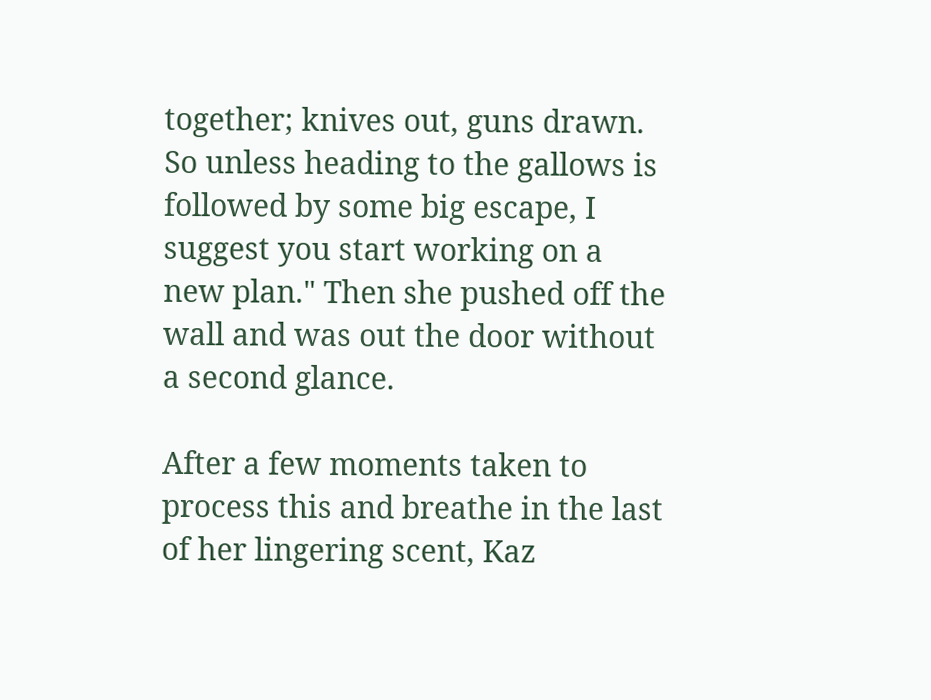together; knives out, guns drawn. So unless heading to the gallows is followed by some big escape, I suggest you start working on a new plan." Then she pushed off the wall and was out the door without a second glance.

After a few moments taken to process this and breathe in the last of her lingering scent, Kaz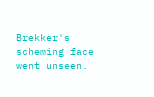Brekker's scheming face went unseen.